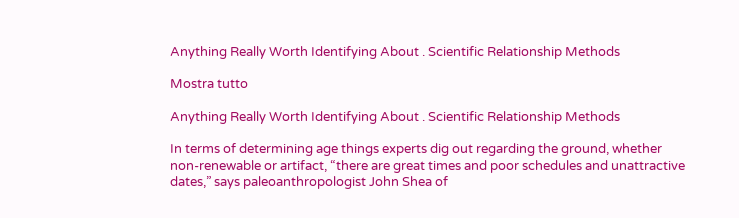Anything Really Worth Identifying About . Scientific Relationship Methods

Mostra tutto

Anything Really Worth Identifying About . Scientific Relationship Methods

In terms of determining age things experts dig out regarding the ground, whether non-renewable or artifact, “there are great times and poor schedules and unattractive dates,” says paleoanthropologist John Shea of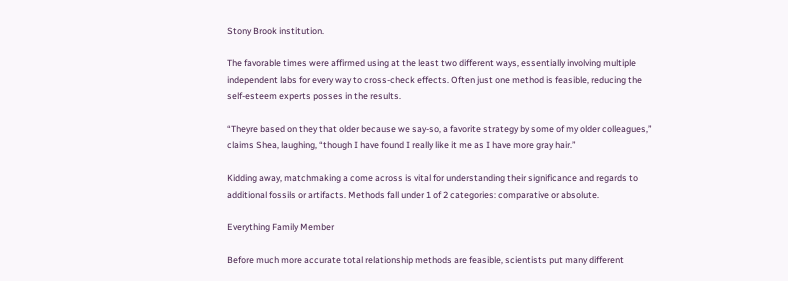Stony Brook institution.

The favorable times were affirmed using at the least two different ways, essentially involving multiple independent labs for every way to cross-check effects. Often just one method is feasible, reducing the self-esteem experts posses in the results.

“Theyre based on they that older because we say-so, a favorite strategy by some of my older colleagues,” claims Shea, laughing, “though I have found I really like it me as I have more gray hair.”

Kidding away, matchmaking a come across is vital for understanding their significance and regards to additional fossils or artifacts. Methods fall under 1 of 2 categories: comparative or absolute.

Everything Family Member

Before much more accurate total relationship methods are feasible, scientists put many different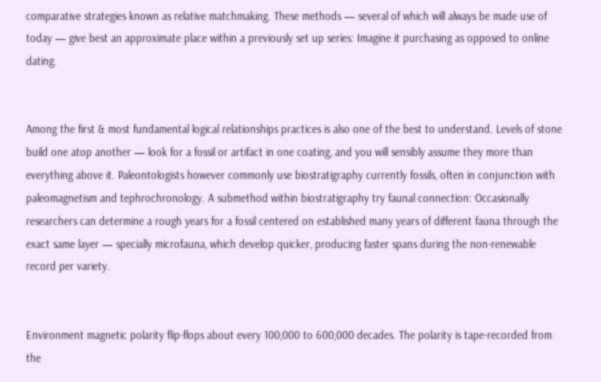comparative strategies known as relative matchmaking. These methods — several of which will always be made use of today — give best an approximate place within a previously set up series: Imagine it purchasing as opposed to online dating.


Among the first & most fundamental logical relationships practices is also one of the best to understand. Levels of stone build one atop another — look for a fossil or artifact in one coating, and you will sensibly assume they more than everything above it. Paleontologists however commonly use biostratigraphy currently fossils, often in conjunction with paleomagnetism and tephrochronology. A submethod within biostratigraphy try faunal connection: Occasionally researchers can determine a rough years for a fossil centered on established many years of different fauna through the exact same layer — specially microfauna, which develop quicker, producing faster spans during the non-renewable record per variety.


Environment magnetic polarity flip-flops about every 100,000 to 600,000 decades. The polarity is tape-recorded from the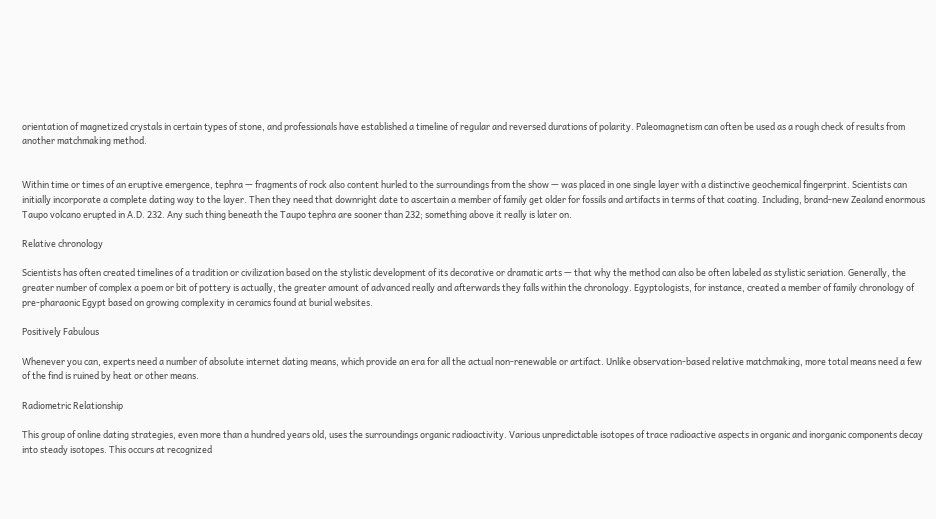orientation of magnetized crystals in certain types of stone, and professionals have established a timeline of regular and reversed durations of polarity. Paleomagnetism can often be used as a rough check of results from another matchmaking method.


Within time or times of an eruptive emergence, tephra — fragments of rock also content hurled to the surroundings from the show — was placed in one single layer with a distinctive geochemical fingerprint. Scientists can initially incorporate a complete dating way to the layer. Then they need that downright date to ascertain a member of family get older for fossils and artifacts in terms of that coating. Including, brand-new Zealand enormous Taupo volcano erupted in A.D. 232. Any such thing beneath the Taupo tephra are sooner than 232; something above it really is later on.

Relative chronology

Scientists has often created timelines of a tradition or civilization based on the stylistic development of its decorative or dramatic arts — that why the method can also be often labeled as stylistic seriation. Generally, the greater number of complex a poem or bit of pottery is actually, the greater amount of advanced really and afterwards they falls within the chronology. Egyptologists, for instance, created a member of family chronology of pre-pharaonic Egypt based on growing complexity in ceramics found at burial websites.

Positively Fabulous

Whenever you can, experts need a number of absolute internet dating means, which provide an era for all the actual non-renewable or artifact. Unlike observation-based relative matchmaking, more total means need a few of the find is ruined by heat or other means.

Radiometric Relationship

This group of online dating strategies, even more than a hundred years old, uses the surroundings organic radioactivity. Various unpredictable isotopes of trace radioactive aspects in organic and inorganic components decay into steady isotopes. This occurs at recognized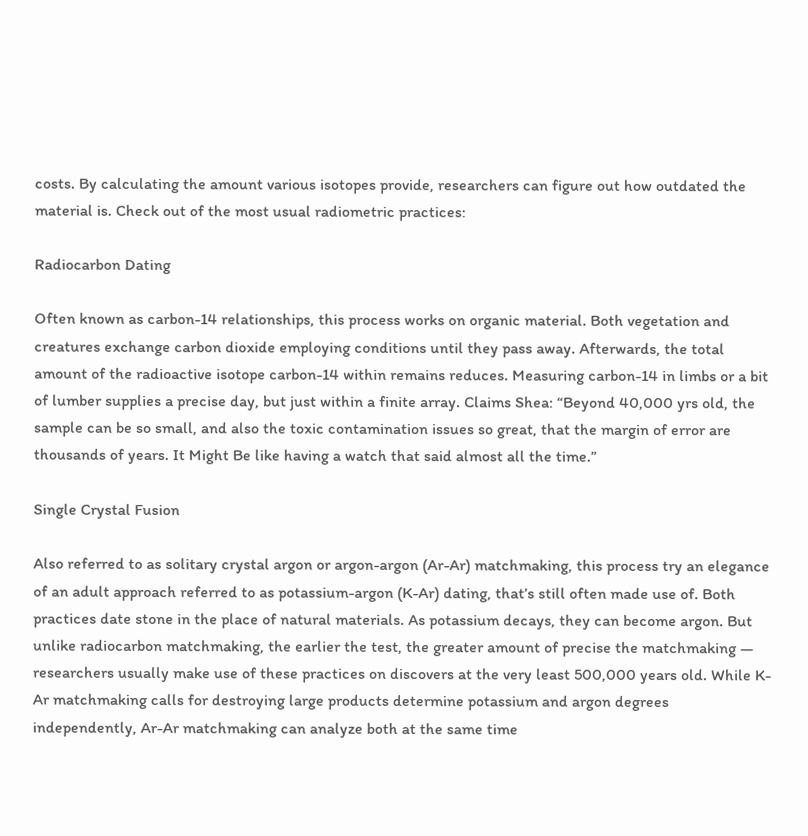costs. By calculating the amount various isotopes provide, researchers can figure out how outdated the material is. Check out of the most usual radiometric practices:

Radiocarbon Dating

Often known as carbon-14 relationships, this process works on organic material. Both vegetation and creatures exchange carbon dioxide employing conditions until they pass away. Afterwards, the total amount of the radioactive isotope carbon-14 within remains reduces. Measuring carbon-14 in limbs or a bit of lumber supplies a precise day, but just within a finite array. Claims Shea: “Beyond 40,000 yrs old, the sample can be so small, and also the toxic contamination issues so great, that the margin of error are thousands of years. It Might Be like having a watch that said almost all the time.”

Single Crystal Fusion

Also referred to as solitary crystal argon or argon-argon (Ar-Ar) matchmaking, this process try an elegance of an adult approach referred to as potassium-argon (K-Ar) dating, that’s still often made use of. Both practices date stone in the place of natural materials. As potassium decays, they can become argon. But unlike radiocarbon matchmaking, the earlier the test, the greater amount of precise the matchmaking — researchers usually make use of these practices on discovers at the very least 500,000 years old. While K-Ar matchmaking calls for destroying large products determine potassium and argon degrees independently, Ar-Ar matchmaking can analyze both at the same time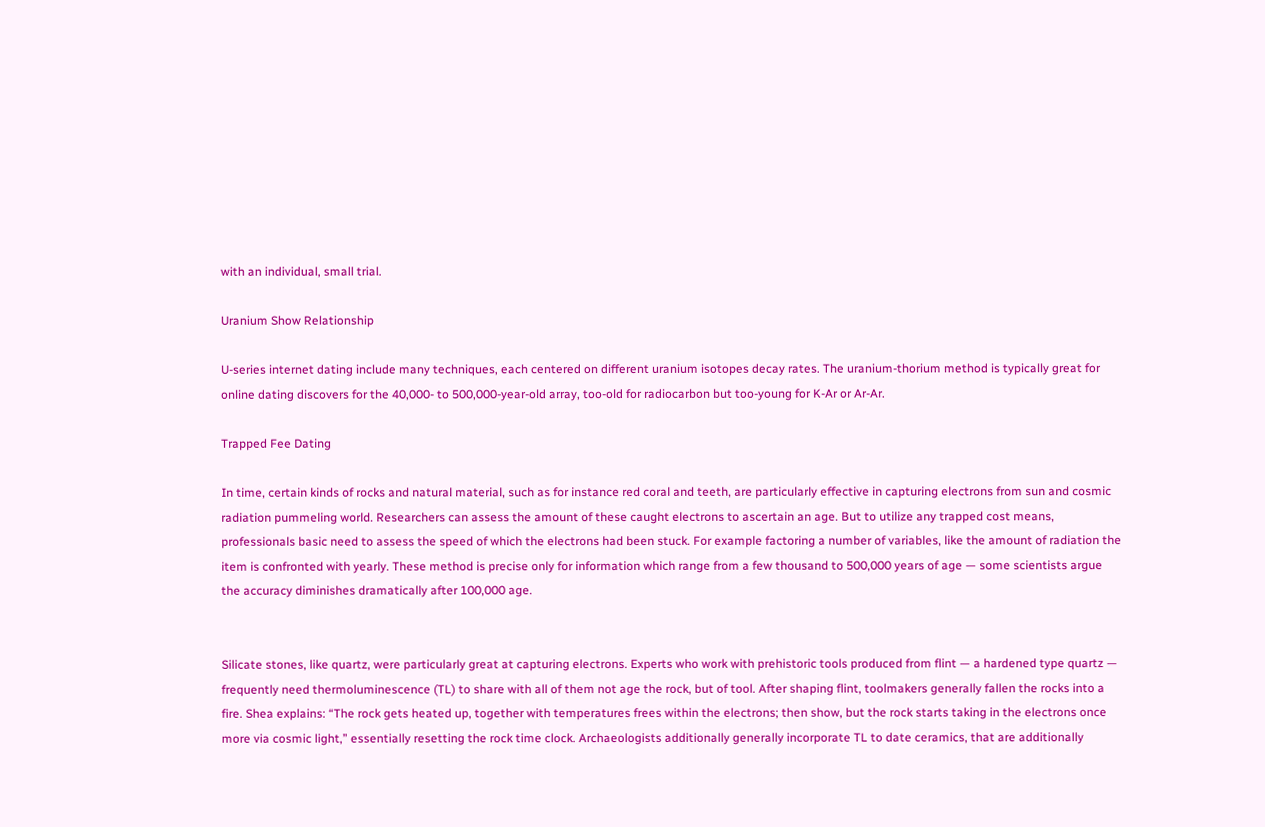with an individual, small trial.

Uranium Show Relationship

U-series internet dating include many techniques, each centered on different uranium isotopes decay rates. The uranium-thorium method is typically great for online dating discovers for the 40,000- to 500,000-year-old array, too-old for radiocarbon but too-young for K-Ar or Ar-Ar.

Trapped Fee Dating

In time, certain kinds of rocks and natural material, such as for instance red coral and teeth, are particularly effective in capturing electrons from sun and cosmic radiation pummeling world. Researchers can assess the amount of these caught electrons to ascertain an age. But to utilize any trapped cost means, professionals basic need to assess the speed of which the electrons had been stuck. For example factoring a number of variables, like the amount of radiation the item is confronted with yearly. These method is precise only for information which range from a few thousand to 500,000 years of age — some scientists argue the accuracy diminishes dramatically after 100,000 age.


Silicate stones, like quartz, were particularly great at capturing electrons. Experts who work with prehistoric tools produced from flint — a hardened type quartz — frequently need thermoluminescence (TL) to share with all of them not age the rock, but of tool. After shaping flint, toolmakers generally fallen the rocks into a fire. Shea explains: “The rock gets heated up, together with temperatures frees within the electrons; then show, but the rock starts taking in the electrons once more via cosmic light,” essentially resetting the rock time clock. Archaeologists additionally generally incorporate TL to date ceramics, that are additionally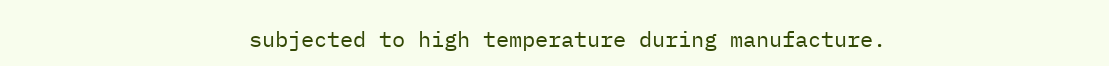subjected to high temperature during manufacture.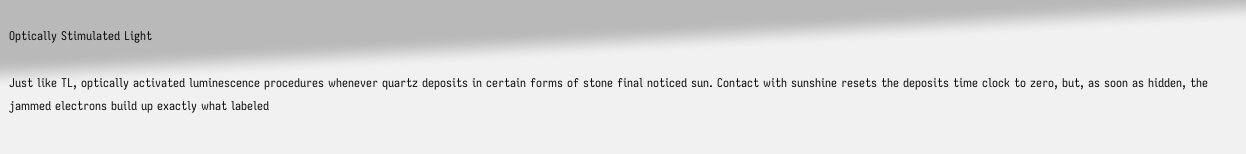Optically Stimulated Light

Just like TL, optically activated luminescence procedures whenever quartz deposits in certain forms of stone final noticed sun. Contact with sunshine resets the deposits time clock to zero, but, as soon as hidden, the jammed electrons build up exactly what labeled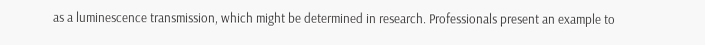as a luminescence transmission, which might be determined in research. Professionals present an example to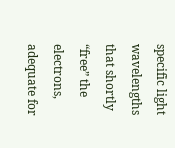specific light wavelengths that shortly “free” the electrons, adequate for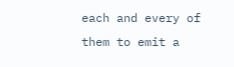each and every of them to emit a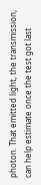photon. That emitted light, the transmission, can help estimate once the test got last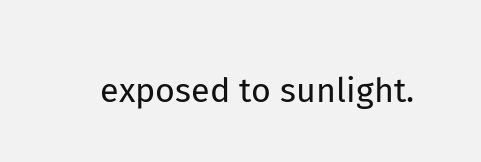exposed to sunlight.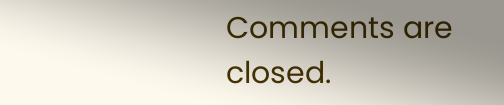Comments are closed.